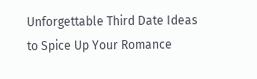Unforgettable Third Date Ideas to Spice Up Your Romance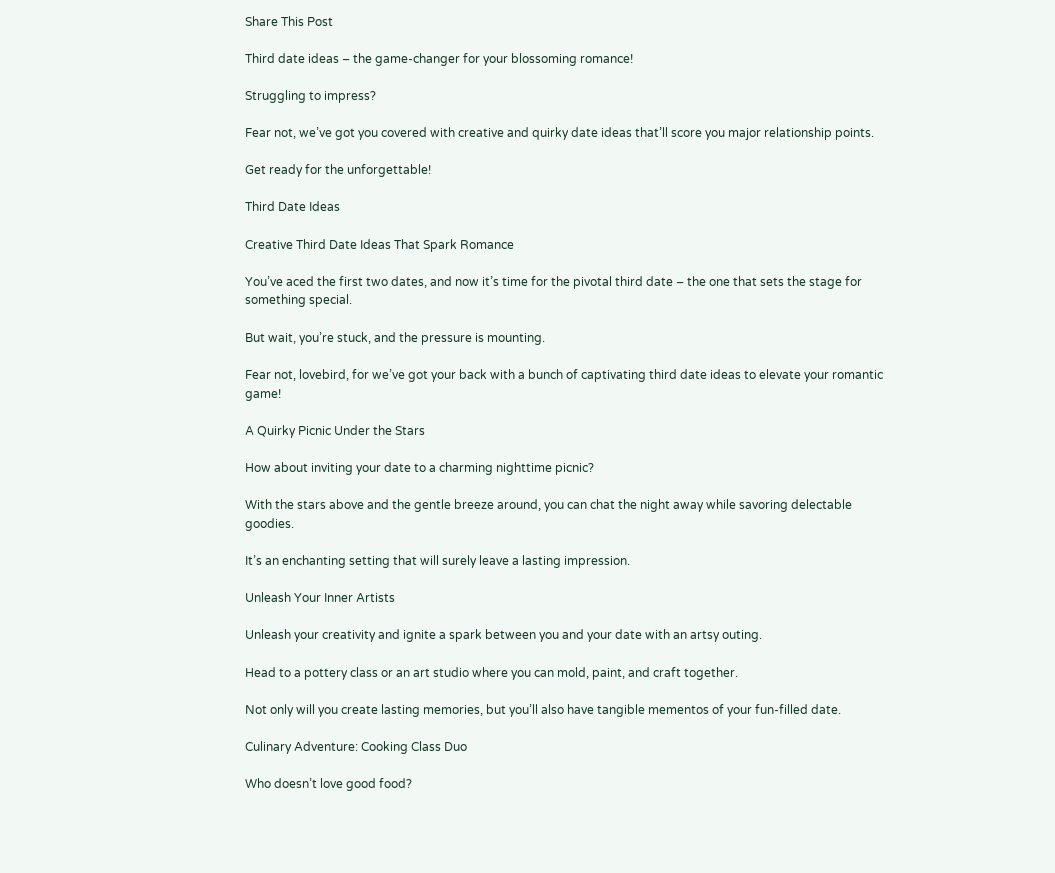Share This Post

Third date ideas – the game-changer for your blossoming romance!

Struggling to impress?

Fear not, we’ve got you covered with creative and quirky date ideas that’ll score you major relationship points.

Get ready for the unforgettable!

Third Date Ideas

Creative Third Date Ideas That Spark Romance

You’ve aced the first two dates, and now it’s time for the pivotal third date – the one that sets the stage for something special.

But wait, you’re stuck, and the pressure is mounting.

Fear not, lovebird, for we’ve got your back with a bunch of captivating third date ideas to elevate your romantic game!

A Quirky Picnic Under the Stars

How about inviting your date to a charming nighttime picnic?

With the stars above and the gentle breeze around, you can chat the night away while savoring delectable goodies.

It’s an enchanting setting that will surely leave a lasting impression.

Unleash Your Inner Artists

Unleash your creativity and ignite a spark between you and your date with an artsy outing.

Head to a pottery class or an art studio where you can mold, paint, and craft together.

Not only will you create lasting memories, but you’ll also have tangible mementos of your fun-filled date.

Culinary Adventure: Cooking Class Duo

Who doesn’t love good food?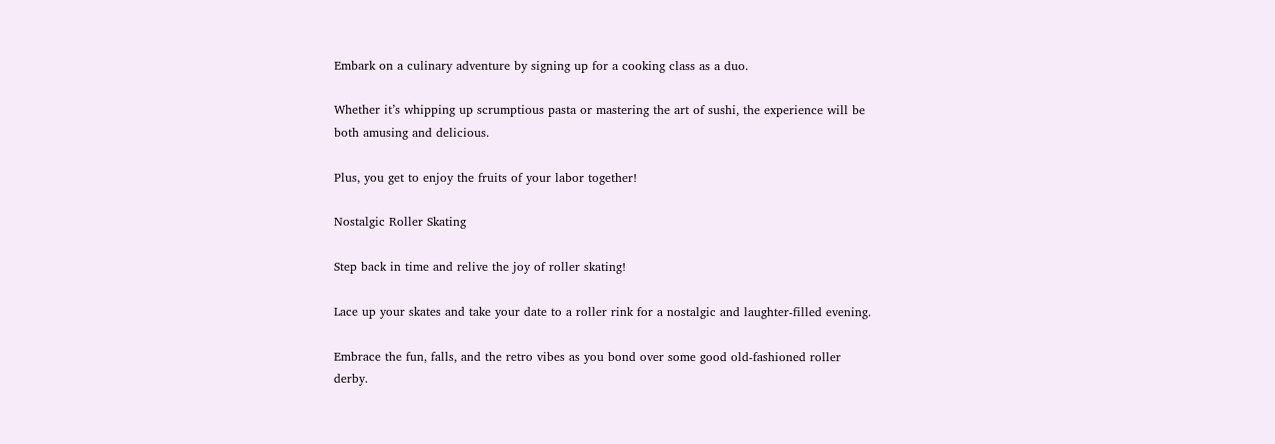Embark on a culinary adventure by signing up for a cooking class as a duo.

Whether it’s whipping up scrumptious pasta or mastering the art of sushi, the experience will be both amusing and delicious.

Plus, you get to enjoy the fruits of your labor together!

Nostalgic Roller Skating

Step back in time and relive the joy of roller skating!

Lace up your skates and take your date to a roller rink for a nostalgic and laughter-filled evening.

Embrace the fun, falls, and the retro vibes as you bond over some good old-fashioned roller derby.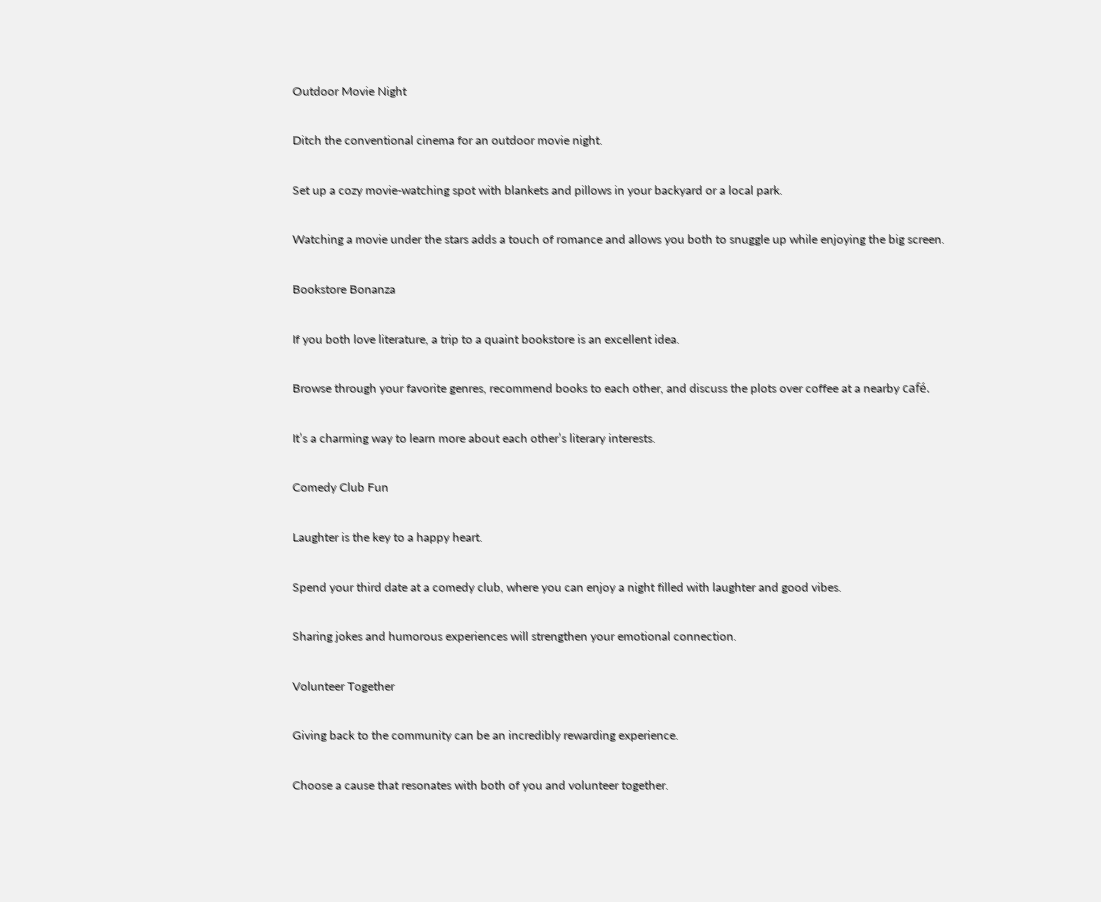Outdoor Movie Night

Ditch the conventional cinema for an outdoor movie night.

Set up a cozy movie-watching spot with blankets and pillows in your backyard or a local park.

Watching a movie under the stars adds a touch of romance and allows you both to snuggle up while enjoying the big screen.

Bookstore Bonanza

If you both love literature, a trip to a quaint bookstore is an excellent idea.

Browse through your favorite genres, recommend books to each other, and discuss the plots over coffee at a nearby café.

It’s a charming way to learn more about each other’s literary interests.

Comedy Club Fun

Laughter is the key to a happy heart.

Spend your third date at a comedy club, where you can enjoy a night filled with laughter and good vibes.

Sharing jokes and humorous experiences will strengthen your emotional connection.

Volunteer Together

Giving back to the community can be an incredibly rewarding experience.

Choose a cause that resonates with both of you and volunteer together.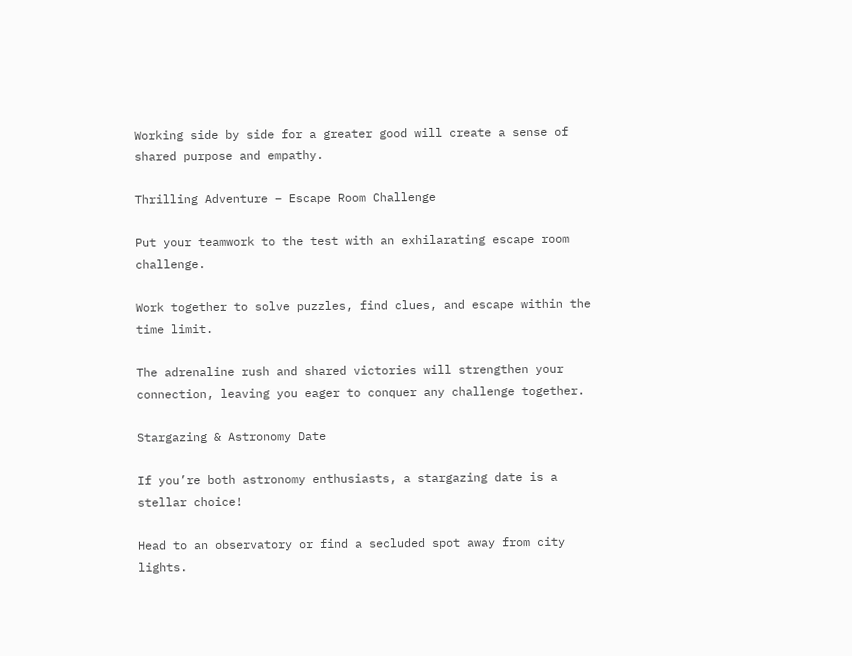Working side by side for a greater good will create a sense of shared purpose and empathy.

Thrilling Adventure – Escape Room Challenge

Put your teamwork to the test with an exhilarating escape room challenge.

Work together to solve puzzles, find clues, and escape within the time limit.

The adrenaline rush and shared victories will strengthen your connection, leaving you eager to conquer any challenge together.

Stargazing & Astronomy Date

If you’re both astronomy enthusiasts, a stargazing date is a stellar choice!

Head to an observatory or find a secluded spot away from city lights.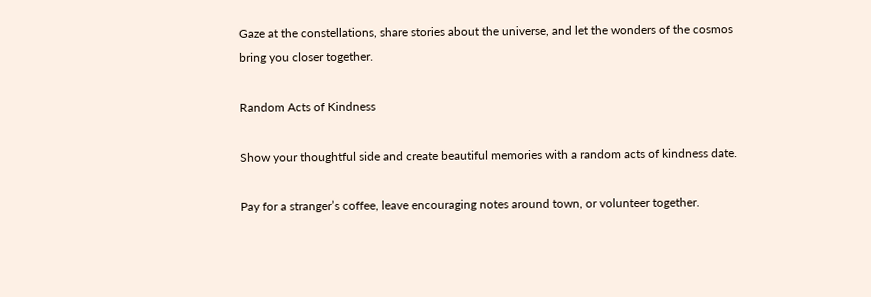Gaze at the constellations, share stories about the universe, and let the wonders of the cosmos bring you closer together.

Random Acts of Kindness

Show your thoughtful side and create beautiful memories with a random acts of kindness date.

Pay for a stranger’s coffee, leave encouraging notes around town, or volunteer together.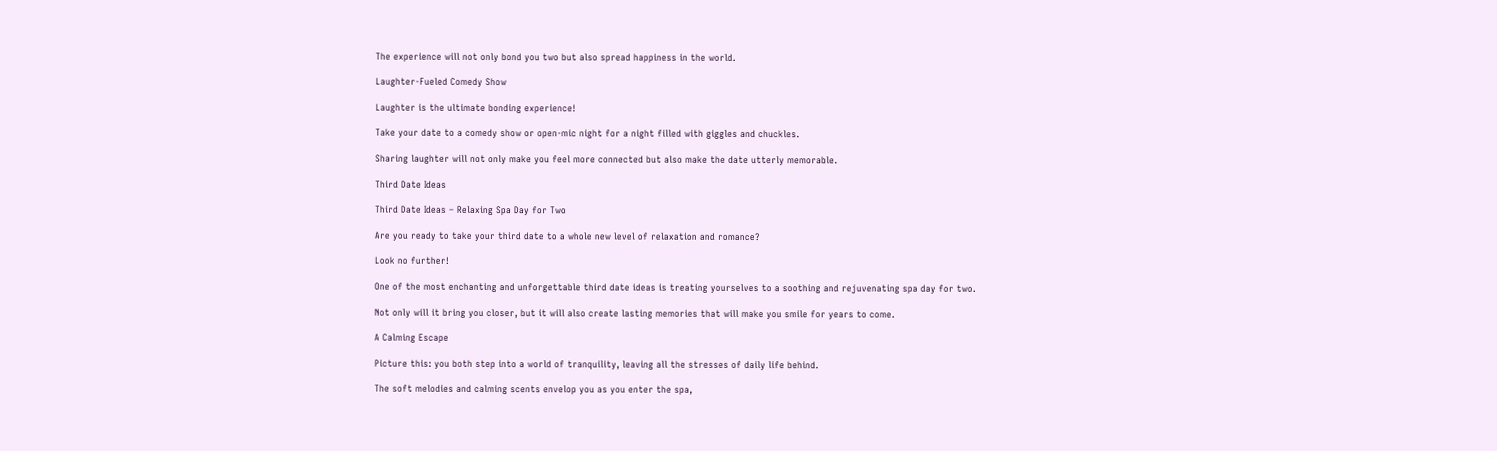The experience will not only bond you two but also spread happiness in the world.

Laughter-Fueled Comedy Show

Laughter is the ultimate bonding experience!

Take your date to a comedy show or open-mic night for a night filled with giggles and chuckles.

Sharing laughter will not only make you feel more connected but also make the date utterly memorable.

Third Date Ideas

Third Date Ideas – Relaxing Spa Day for Two

Are you ready to take your third date to a whole new level of relaxation and romance?

Look no further!

One of the most enchanting and unforgettable third date ideas is treating yourselves to a soothing and rejuvenating spa day for two.

Not only will it bring you closer, but it will also create lasting memories that will make you smile for years to come.

A Calming Escape

Picture this: you both step into a world of tranquility, leaving all the stresses of daily life behind.

The soft melodies and calming scents envelop you as you enter the spa,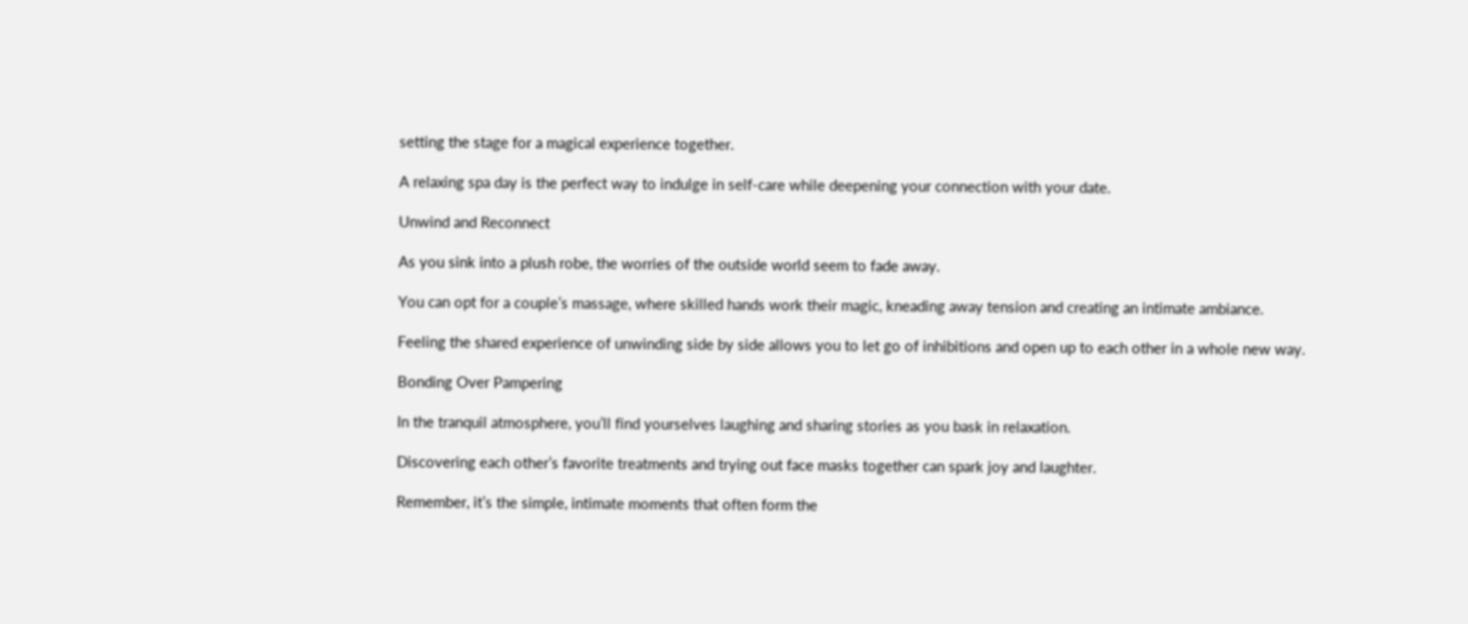setting the stage for a magical experience together.

A relaxing spa day is the perfect way to indulge in self-care while deepening your connection with your date.

Unwind and Reconnect

As you sink into a plush robe, the worries of the outside world seem to fade away.

You can opt for a couple’s massage, where skilled hands work their magic, kneading away tension and creating an intimate ambiance.

Feeling the shared experience of unwinding side by side allows you to let go of inhibitions and open up to each other in a whole new way.

Bonding Over Pampering

In the tranquil atmosphere, you’ll find yourselves laughing and sharing stories as you bask in relaxation.

Discovering each other’s favorite treatments and trying out face masks together can spark joy and laughter.

Remember, it’s the simple, intimate moments that often form the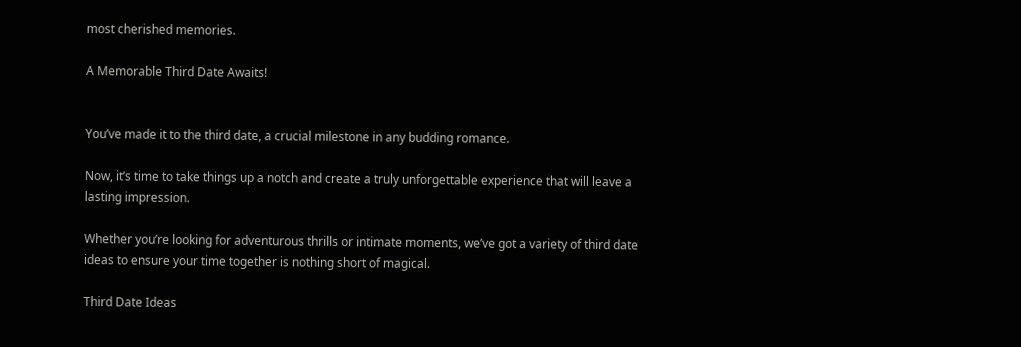most cherished memories.

A Memorable Third Date Awaits!


You’ve made it to the third date, a crucial milestone in any budding romance.

Now, it’s time to take things up a notch and create a truly unforgettable experience that will leave a lasting impression.

Whether you’re looking for adventurous thrills or intimate moments, we’ve got a variety of third date ideas to ensure your time together is nothing short of magical.

Third Date Ideas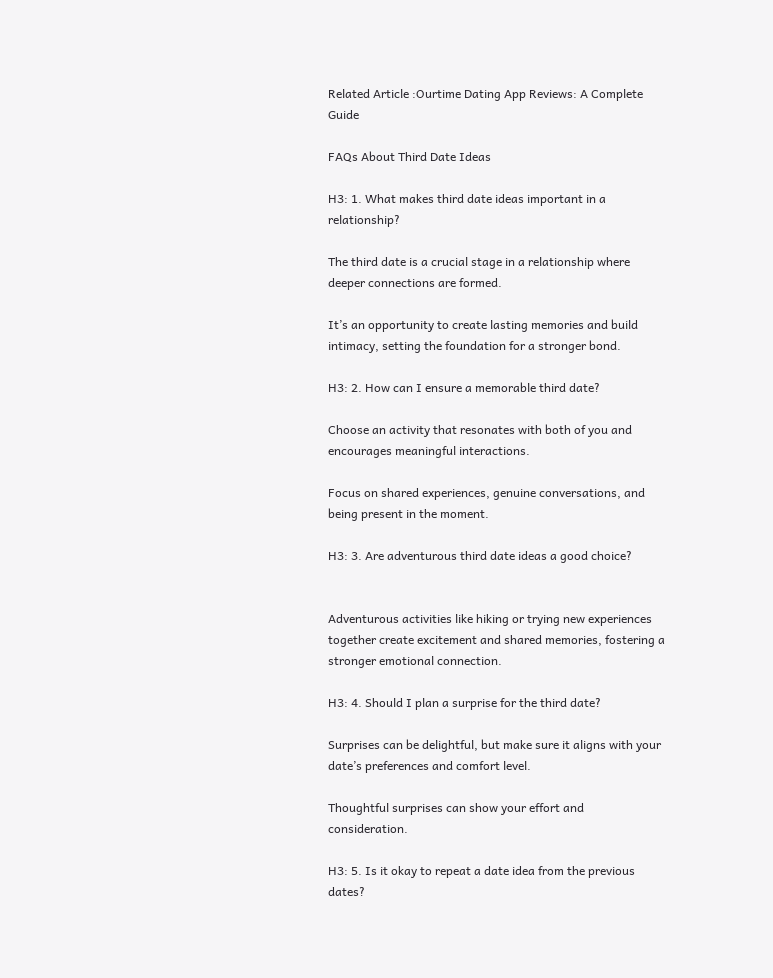Related Article :Ourtime Dating App Reviews: A Complete Guide

FAQs About Third Date Ideas

H3: 1. What makes third date ideas important in a relationship?

The third date is a crucial stage in a relationship where deeper connections are formed.

It’s an opportunity to create lasting memories and build intimacy, setting the foundation for a stronger bond.

H3: 2. How can I ensure a memorable third date?

Choose an activity that resonates with both of you and encourages meaningful interactions.

Focus on shared experiences, genuine conversations, and being present in the moment.

H3: 3. Are adventurous third date ideas a good choice?


Adventurous activities like hiking or trying new experiences together create excitement and shared memories, fostering a stronger emotional connection.

H3: 4. Should I plan a surprise for the third date?

Surprises can be delightful, but make sure it aligns with your date’s preferences and comfort level.

Thoughtful surprises can show your effort and consideration.

H3: 5. Is it okay to repeat a date idea from the previous dates?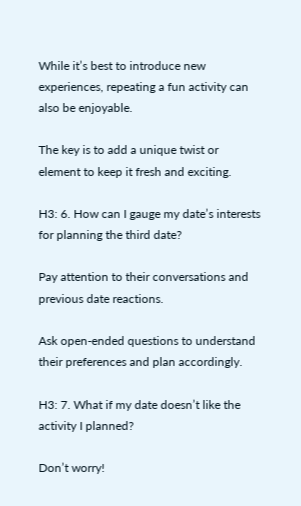While it’s best to introduce new experiences, repeating a fun activity can also be enjoyable.

The key is to add a unique twist or element to keep it fresh and exciting.

H3: 6. How can I gauge my date’s interests for planning the third date?

Pay attention to their conversations and previous date reactions.

Ask open-ended questions to understand their preferences and plan accordingly.

H3: 7. What if my date doesn’t like the activity I planned?

Don’t worry!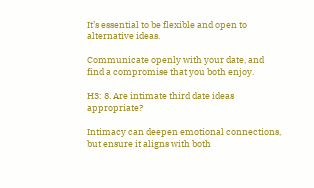It’s essential to be flexible and open to alternative ideas.

Communicate openly with your date, and find a compromise that you both enjoy.

H3: 8. Are intimate third date ideas appropriate?

Intimacy can deepen emotional connections, but ensure it aligns with both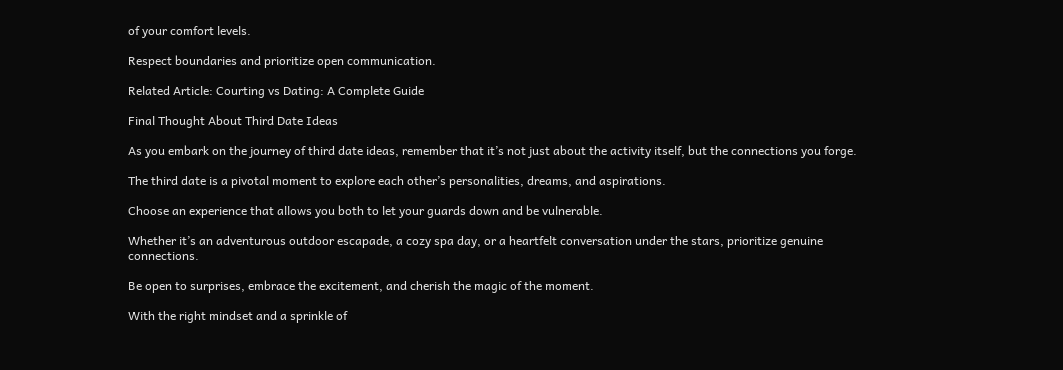of your comfort levels.

Respect boundaries and prioritize open communication.

Related Article: Courting vs Dating: A Complete Guide

Final Thought About Third Date Ideas

As you embark on the journey of third date ideas, remember that it’s not just about the activity itself, but the connections you forge.

The third date is a pivotal moment to explore each other’s personalities, dreams, and aspirations.

Choose an experience that allows you both to let your guards down and be vulnerable.

Whether it’s an adventurous outdoor escapade, a cozy spa day, or a heartfelt conversation under the stars, prioritize genuine connections.

Be open to surprises, embrace the excitement, and cherish the magic of the moment.

With the right mindset and a sprinkle of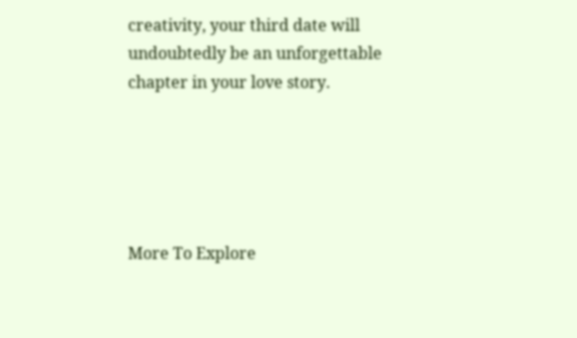creativity, your third date will undoubtedly be an unforgettable chapter in your love story.





More To Explore